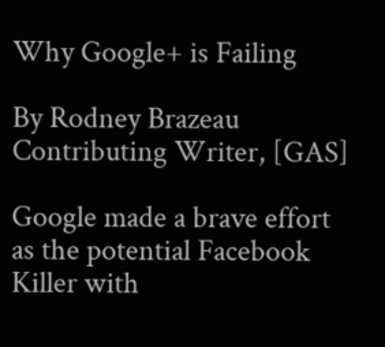Why Google+ is Failing

By Rodney Brazeau
Contributing Writer, [GAS]

Google made a brave effort as the potential Facebook Killer with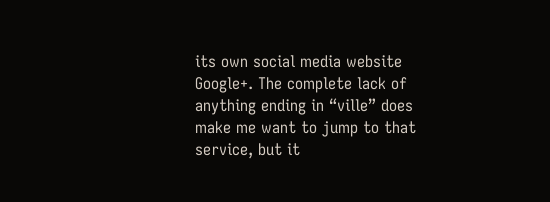its own social media website Google+. The complete lack of anything ending in “ville” does make me want to jump to that service, but it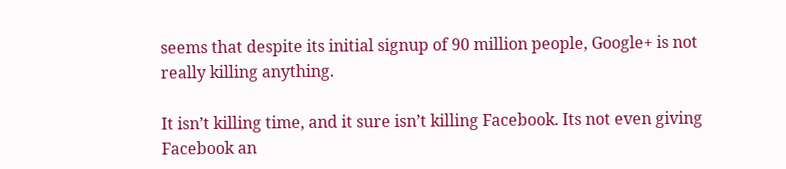seems that despite its initial signup of 90 million people, Google+ is not really killing anything.

It isn’t killing time, and it sure isn’t killing Facebook. Its not even giving Facebook an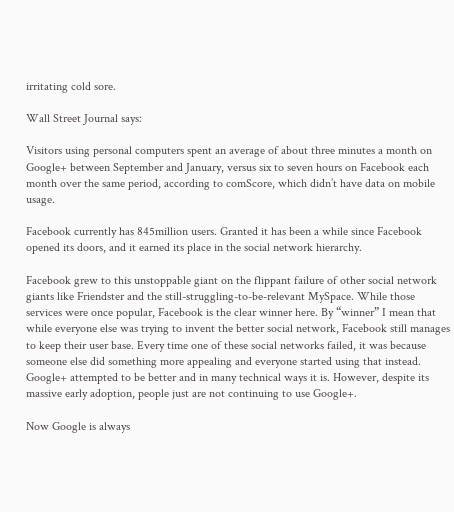irritating cold sore.

Wall Street Journal says:

Visitors using personal computers spent an average of about three minutes a month on Google+ between September and January, versus six to seven hours on Facebook each month over the same period, according to comScore, which didn’t have data on mobile usage.

Facebook currently has 845million users. Granted it has been a while since Facebook opened its doors, and it earned its place in the social network hierarchy.

Facebook grew to this unstoppable giant on the flippant failure of other social network giants like Friendster and the still-struggling-to-be-relevant MySpace. While those services were once popular, Facebook is the clear winner here. By “winner” I mean that while everyone else was trying to invent the better social network, Facebook still manages to keep their user base. Every time one of these social networks failed, it was because someone else did something more appealing and everyone started using that instead. Google+ attempted to be better and in many technical ways it is. However, despite its massive early adoption, people just are not continuing to use Google+.

Now Google is always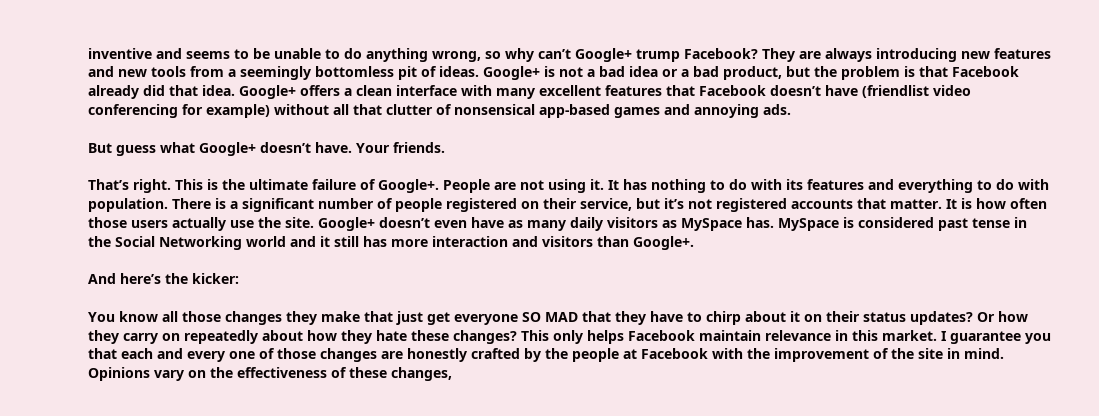inventive and seems to be unable to do anything wrong, so why can’t Google+ trump Facebook? They are always introducing new features and new tools from a seemingly bottomless pit of ideas. Google+ is not a bad idea or a bad product, but the problem is that Facebook already did that idea. Google+ offers a clean interface with many excellent features that Facebook doesn’t have (friendlist video conferencing for example) without all that clutter of nonsensical app-based games and annoying ads.

But guess what Google+ doesn’t have. Your friends.

That’s right. This is the ultimate failure of Google+. People are not using it. It has nothing to do with its features and everything to do with population. There is a significant number of people registered on their service, but it’s not registered accounts that matter. It is how often those users actually use the site. Google+ doesn’t even have as many daily visitors as MySpace has. MySpace is considered past tense in the Social Networking world and it still has more interaction and visitors than Google+.

And here’s the kicker:

You know all those changes they make that just get everyone SO MAD that they have to chirp about it on their status updates? Or how they carry on repeatedly about how they hate these changes? This only helps Facebook maintain relevance in this market. I guarantee you that each and every one of those changes are honestly crafted by the people at Facebook with the improvement of the site in mind. Opinions vary on the effectiveness of these changes,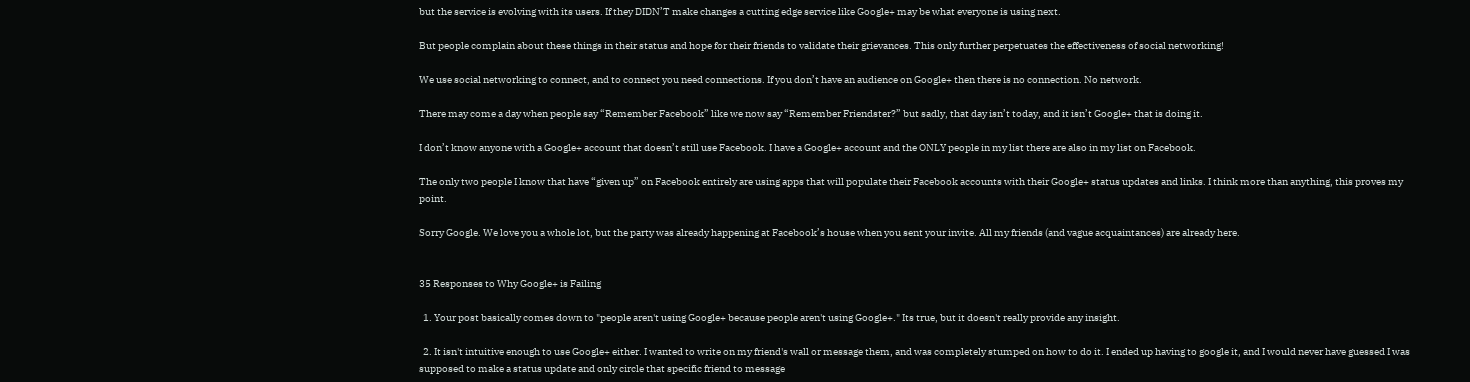but the service is evolving with its users. If they DIDN’T make changes a cutting edge service like Google+ may be what everyone is using next.

But people complain about these things in their status and hope for their friends to validate their grievances. This only further perpetuates the effectiveness of social networking!

We use social networking to connect, and to connect you need connections. If you don’t have an audience on Google+ then there is no connection. No network.

There may come a day when people say “Remember Facebook” like we now say “Remember Friendster?” but sadly, that day isn’t today, and it isn’t Google+ that is doing it.

I don’t know anyone with a Google+ account that doesn’t still use Facebook. I have a Google+ account and the ONLY people in my list there are also in my list on Facebook.

The only two people I know that have “given up” on Facebook entirely are using apps that will populate their Facebook accounts with their Google+ status updates and links. I think more than anything, this proves my point.

Sorry Google. We love you a whole lot, but the party was already happening at Facebook’s house when you sent your invite. All my friends (and vague acquaintances) are already here.


35 Responses to Why Google+ is Failing

  1. Your post basically comes down to "people aren't using Google+ because people aren't using Google+." Its true, but it doesn't really provide any insight.

  2. It isn't intuitive enough to use Google+ either. I wanted to write on my friend's wall or message them, and was completely stumped on how to do it. I ended up having to google it, and I would never have guessed I was supposed to make a status update and only circle that specific friend to message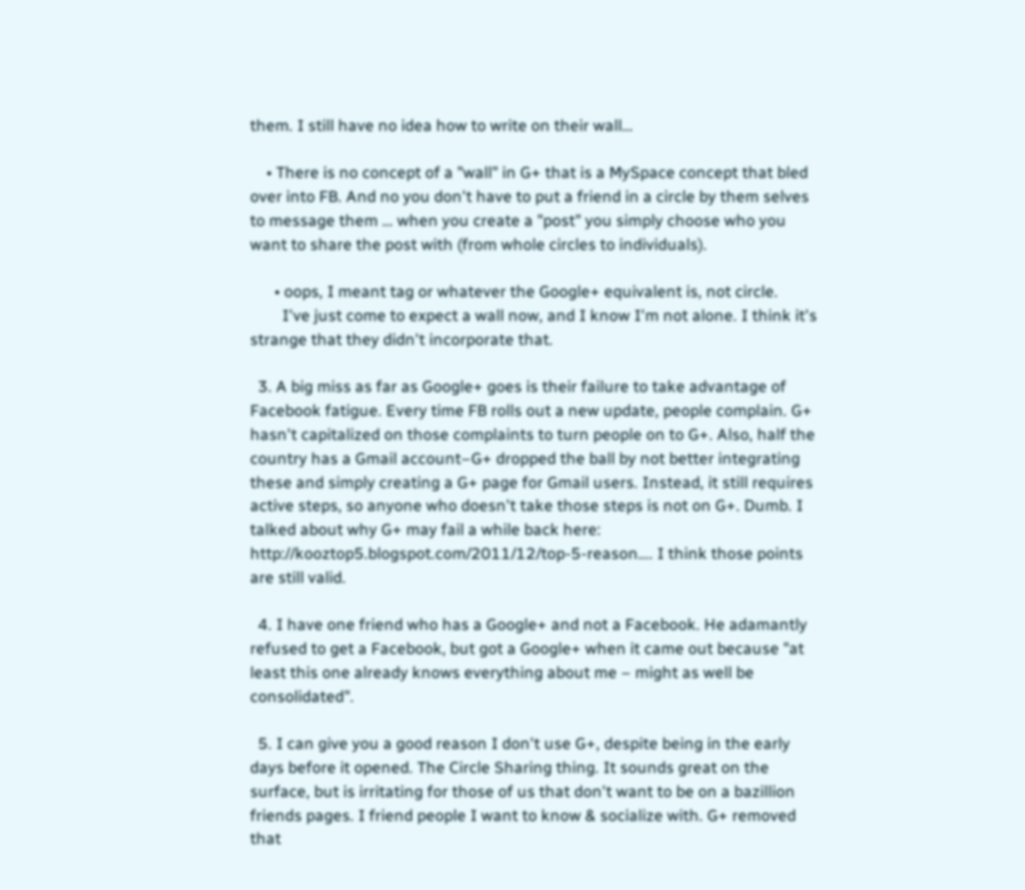them. I still have no idea how to write on their wall…

    • There is no concept of a "wall" in G+ that is a MySpace concept that bled over into FB. And no you don't have to put a friend in a circle by them selves to message them … when you create a "post" you simply choose who you want to share the post with (from whole circles to individuals).

      • oops, I meant tag or whatever the Google+ equivalent is, not circle.
        I've just come to expect a wall now, and I know I'm not alone. I think it's strange that they didn't incorporate that.

  3. A big miss as far as Google+ goes is their failure to take advantage of Facebook fatigue. Every time FB rolls out a new update, people complain. G+ hasn't capitalized on those complaints to turn people on to G+. Also, half the country has a Gmail account–G+ dropped the ball by not better integrating these and simply creating a G+ page for Gmail users. Instead, it still requires active steps, so anyone who doesn't take those steps is not on G+. Dumb. I talked about why G+ may fail a while back here: http://kooztop5.blogspot.com/2011/12/top-5-reason…. I think those points are still valid.

  4. I have one friend who has a Google+ and not a Facebook. He adamantly refused to get a Facebook, but got a Google+ when it came out because "at least this one already knows everything about me – might as well be consolidated".

  5. I can give you a good reason I don't use G+, despite being in the early days before it opened. The Circle Sharing thing. It sounds great on the surface, but is irritating for those of us that don't want to be on a bazillion friends pages. I friend people I want to know & socialize with. G+ removed that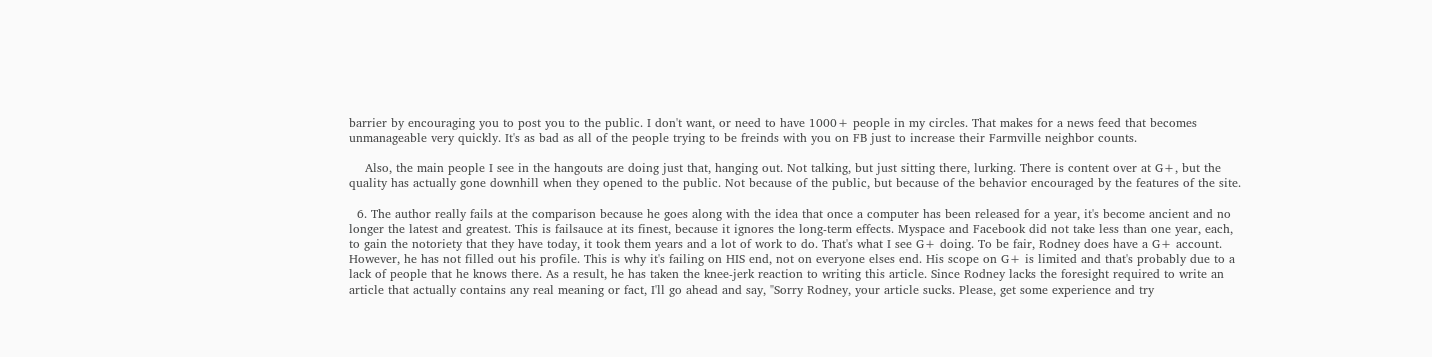barrier by encouraging you to post you to the public. I don't want, or need to have 1000+ people in my circles. That makes for a news feed that becomes unmanageable very quickly. It's as bad as all of the people trying to be freinds with you on FB just to increase their Farmville neighbor counts.

    Also, the main people I see in the hangouts are doing just that, hanging out. Not talking, but just sitting there, lurking. There is content over at G+, but the quality has actually gone downhill when they opened to the public. Not because of the public, but because of the behavior encouraged by the features of the site.

  6. The author really fails at the comparison because he goes along with the idea that once a computer has been released for a year, it's become ancient and no longer the latest and greatest. This is failsauce at its finest, because it ignores the long-term effects. Myspace and Facebook did not take less than one year, each, to gain the notoriety that they have today, it took them years and a lot of work to do. That's what I see G+ doing. To be fair, Rodney does have a G+ account. However, he has not filled out his profile. This is why it's failing on HIS end, not on everyone elses end. His scope on G+ is limited and that's probably due to a lack of people that he knows there. As a result, he has taken the knee-jerk reaction to writing this article. Since Rodney lacks the foresight required to write an article that actually contains any real meaning or fact, I'll go ahead and say, "Sorry Rodney, your article sucks. Please, get some experience and try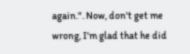again.". Now, don't get me wrong, I'm glad that he did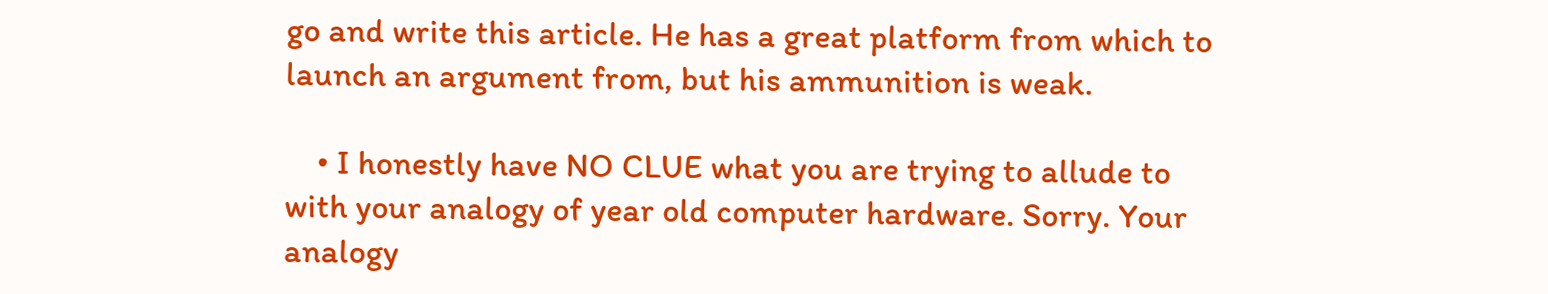go and write this article. He has a great platform from which to launch an argument from, but his ammunition is weak.

    • I honestly have NO CLUE what you are trying to allude to with your analogy of year old computer hardware. Sorry. Your analogy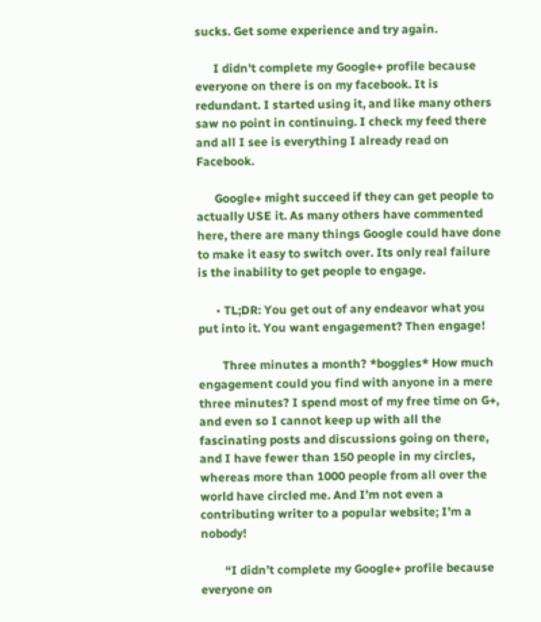sucks. Get some experience and try again.

      I didn't complete my Google+ profile because everyone on there is on my facebook. It is redundant. I started using it, and like many others saw no point in continuing. I check my feed there and all I see is everything I already read on Facebook.

      Google+ might succeed if they can get people to actually USE it. As many others have commented here, there are many things Google could have done to make it easy to switch over. Its only real failure is the inability to get people to engage.

      • TL;DR: You get out of any endeavor what you put into it. You want engagement? Then engage!

        Three minutes a month? *boggles* How much engagement could you find with anyone in a mere three minutes? I spend most of my free time on G+, and even so I cannot keep up with all the fascinating posts and discussions going on there, and I have fewer than 150 people in my circles, whereas more than 1000 people from all over the world have circled me. And I’m not even a contributing writer to a popular website; I’m a nobody!

        “I didn’t complete my Google+ profile because everyone on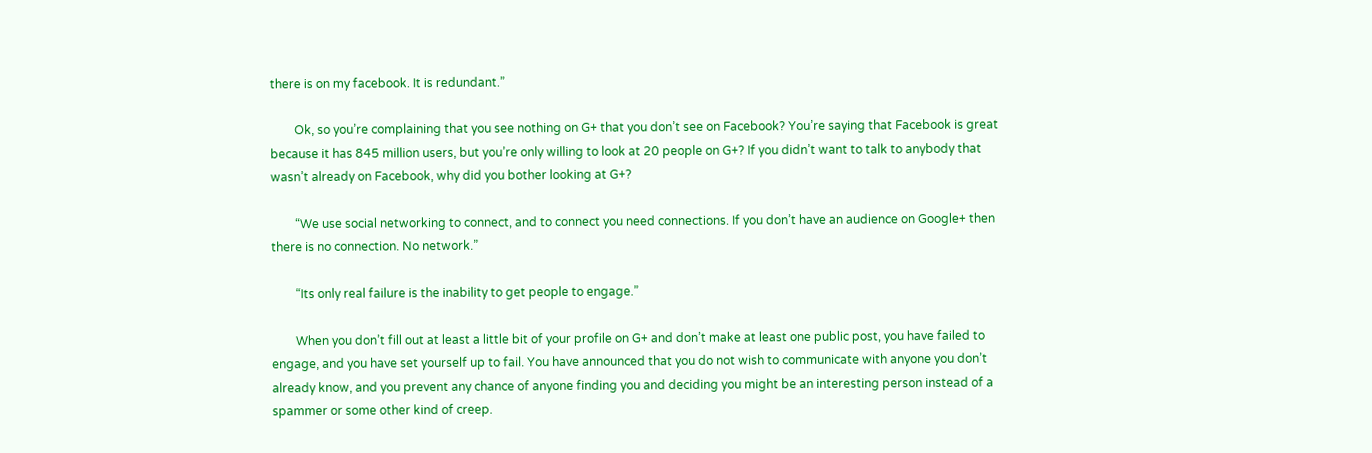there is on my facebook. It is redundant.”

        Ok, so you’re complaining that you see nothing on G+ that you don’t see on Facebook? You’re saying that Facebook is great because it has 845 million users, but you’re only willing to look at 20 people on G+? If you didn’t want to talk to anybody that wasn’t already on Facebook, why did you bother looking at G+?

        “We use social networking to connect, and to connect you need connections. If you don’t have an audience on Google+ then there is no connection. No network.”

        “Its only real failure is the inability to get people to engage.”

        When you don’t fill out at least a little bit of your profile on G+ and don’t make at least one public post, you have failed to engage, and you have set yourself up to fail. You have announced that you do not wish to communicate with anyone you don’t already know, and you prevent any chance of anyone finding you and deciding you might be an interesting person instead of a spammer or some other kind of creep.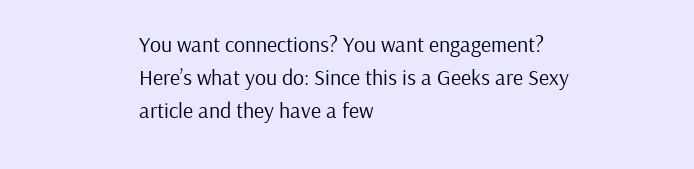You want connections? You want engagement? Here’s what you do: Since this is a Geeks are Sexy article and they have a few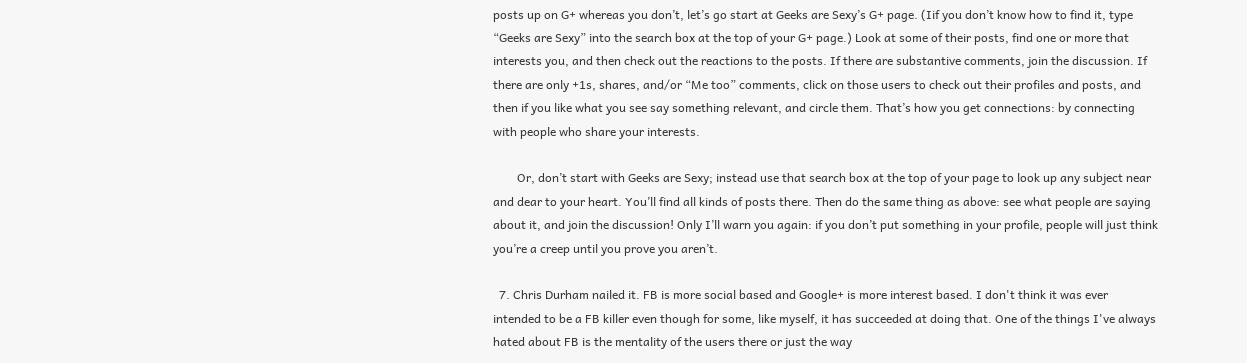posts up on G+ whereas you don’t, let’s go start at Geeks are Sexy’s G+ page. (Iif you don’t know how to find it, type “Geeks are Sexy” into the search box at the top of your G+ page.) Look at some of their posts, find one or more that interests you, and then check out the reactions to the posts. If there are substantive comments, join the discussion. If there are only +1s, shares, and/or “Me too” comments, click on those users to check out their profiles and posts, and then if you like what you see say something relevant, and circle them. That’s how you get connections: by connecting with people who share your interests.

        Or, don’t start with Geeks are Sexy; instead use that search box at the top of your page to look up any subject near and dear to your heart. You’ll find all kinds of posts there. Then do the same thing as above: see what people are saying about it, and join the discussion! Only I’ll warn you again: if you don’t put something in your profile, people will just think you’re a creep until you prove you aren’t.

  7. Chris Durham nailed it. FB is more social based and Google+ is more interest based. I don't think it was ever intended to be a FB killer even though for some, like myself, it has succeeded at doing that. One of the things I've always hated about FB is the mentality of the users there or just the way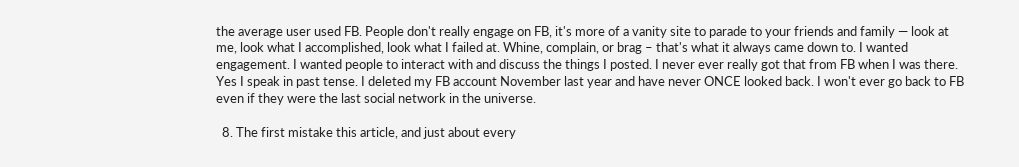the average user used FB. People don't really engage on FB, it's more of a vanity site to parade to your friends and family — look at me, look what I accomplished, look what I failed at. Whine, complain, or brag – that's what it always came down to. I wanted engagement. I wanted people to interact with and discuss the things I posted. I never ever really got that from FB when I was there. Yes I speak in past tense. I deleted my FB account November last year and have never ONCE looked back. I won't ever go back to FB even if they were the last social network in the universe.

  8. The first mistake this article, and just about every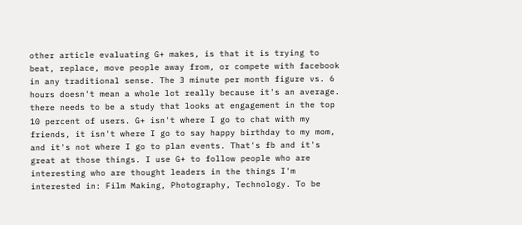other article evaluating G+ makes, is that it is trying to beat, replace, move people away from, or compete with facebook in any traditional sense. The 3 minute per month figure vs. 6 hours doesn't mean a whole lot really because it's an average. there needs to be a study that looks at engagement in the top 10 percent of users. G+ isn't where I go to chat with my friends, it isn't where I go to say happy birthday to my mom, and it's not where I go to plan events. That's fb and it's great at those things. I use G+ to follow people who are interesting who are thought leaders in the things I'm interested in: Film Making, Photography, Technology. To be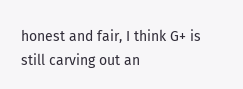honest and fair, I think G+ is still carving out an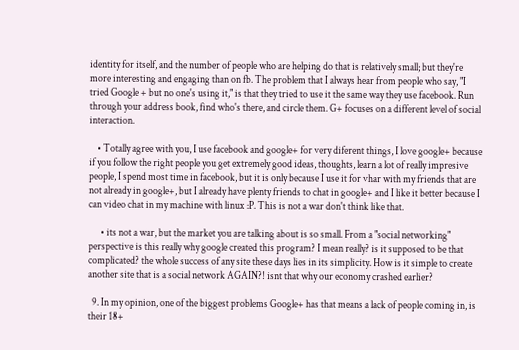identity for itself, and the number of people who are helping do that is relatively small; but they're more interesting and engaging than on fb. The problem that I always hear from people who say, "I tried Google + but no one's using it," is that they tried to use it the same way they use facebook. Run through your address book, find who's there, and circle them. G+ focuses on a different level of social interaction.

    • Totally agree with you, I use facebook and google+ for very diferent things, I love google+ because if you follow the right people you get extremely good ideas, thoughts, learn a lot of really impresive people, I spend most time in facebook, but it is only because I use it for vhar with my friends that are not already in google+, but I already have plenty friends to chat in google+ and I like it better because I can video chat in my machine with linux :P. This is not a war don't think like that.

      • its not a war, but the market you are talking about is so small. From a "social networking" perspective is this really why google created this program? I mean really? is it supposed to be that complicated? the whole success of any site these days lies in its simplicity. How is it simple to create another site that is a social network AGAIN?! isnt that why our economy crashed earlier?

  9. In my opinion, one of the biggest problems Google+ has that means a lack of people coming in, is their 18+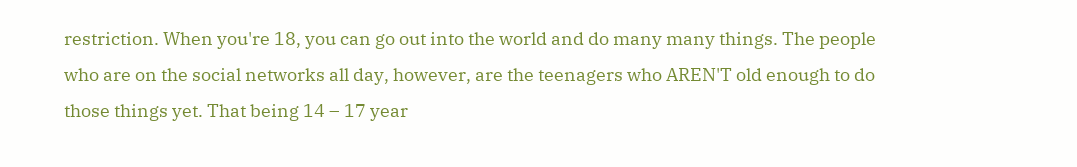restriction. When you're 18, you can go out into the world and do many many things. The people who are on the social networks all day, however, are the teenagers who AREN'T old enough to do those things yet. That being 14 – 17 year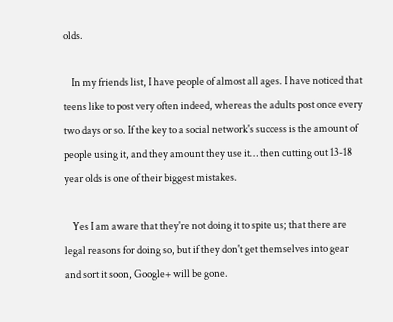olds.

    In my friends list, I have people of almost all ages. I have noticed that teens like to post very often indeed, whereas the adults post once every two days or so. If the key to a social network's success is the amount of people using it, and they amount they use it… then cutting out 13-18 year olds is one of their biggest mistakes.

    Yes I am aware that they're not doing it to spite us; that there are legal reasons for doing so, but if they don't get themselves into gear and sort it soon, Google+ will be gone.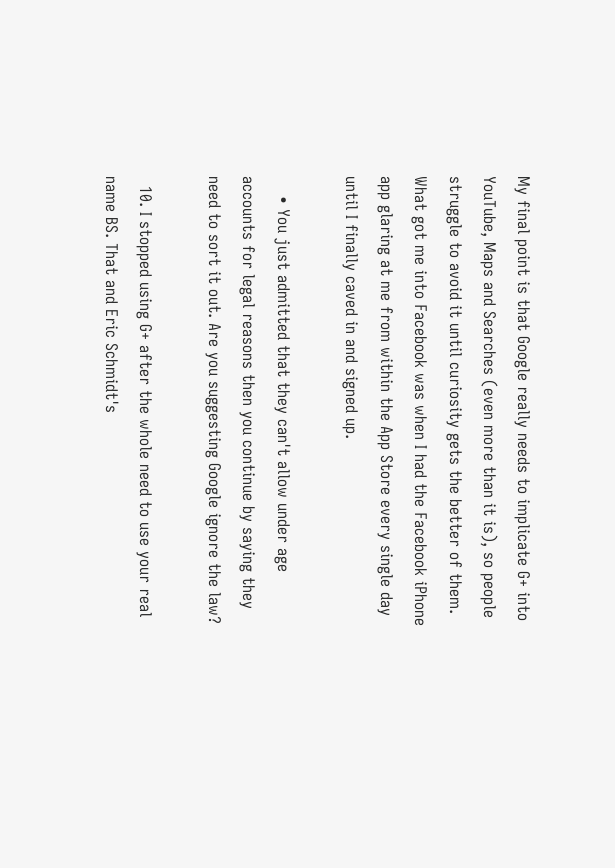My final point is that Google really needs to implicate G+ into YouTube, Maps and Searches (even more than it is), so people struggle to avoid it until curiosity gets the better of them. What got me into Facebook was when I had the Facebook iPhone app glaring at me from within the App Store every single day until I finally caved in and signed up.

    • You just admitted that they can't allow under age accounts for legal reasons then you continue by saying they need to sort it out. Are you suggesting Google ignore the law?

  10. I stopped using G+ after the whole need to use your real name BS. That and Eric Schmidt's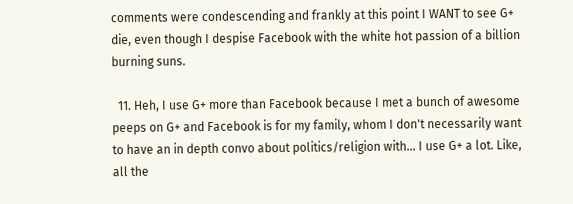comments were condescending and frankly at this point I WANT to see G+ die, even though I despise Facebook with the white hot passion of a billion burning suns.

  11. Heh, I use G+ more than Facebook because I met a bunch of awesome peeps on G+ and Facebook is for my family, whom I don't necessarily want to have an in depth convo about politics/religion with… I use G+ a lot. Like, all the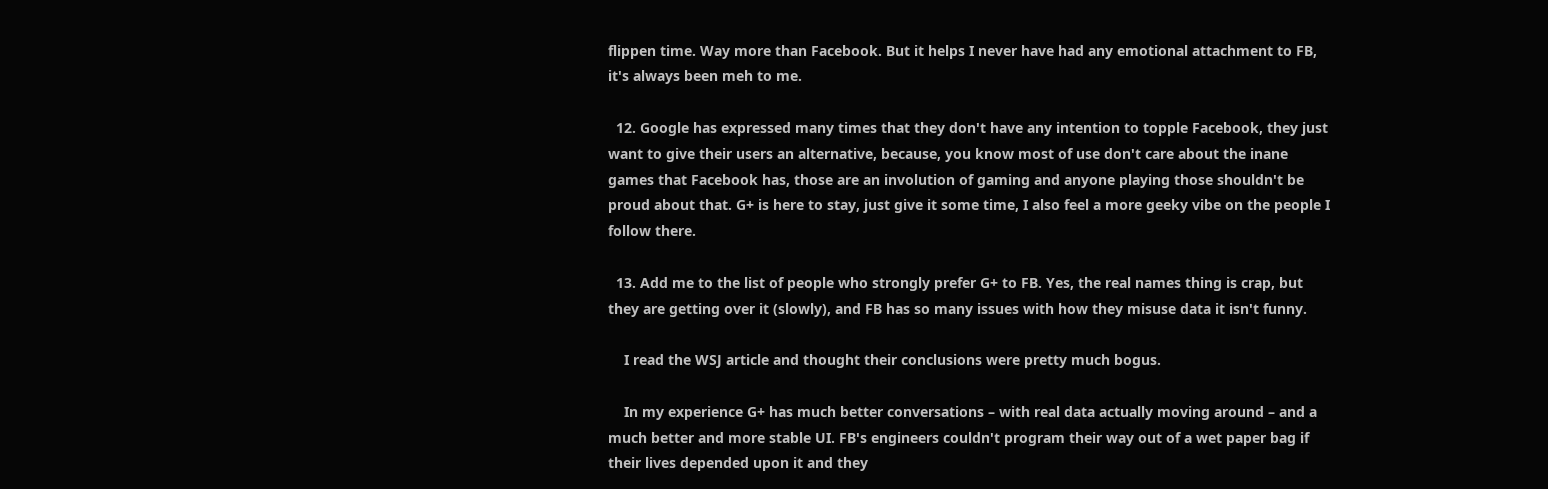flippen time. Way more than Facebook. But it helps I never have had any emotional attachment to FB, it's always been meh to me.

  12. Google has expressed many times that they don't have any intention to topple Facebook, they just want to give their users an alternative, because, you know most of use don't care about the inane games that Facebook has, those are an involution of gaming and anyone playing those shouldn't be proud about that. G+ is here to stay, just give it some time, I also feel a more geeky vibe on the people I follow there.

  13. Add me to the list of people who strongly prefer G+ to FB. Yes, the real names thing is crap, but they are getting over it (slowly), and FB has so many issues with how they misuse data it isn't funny.

    I read the WSJ article and thought their conclusions were pretty much bogus.

    In my experience G+ has much better conversations – with real data actually moving around – and a much better and more stable UI. FB's engineers couldn't program their way out of a wet paper bag if their lives depended upon it and they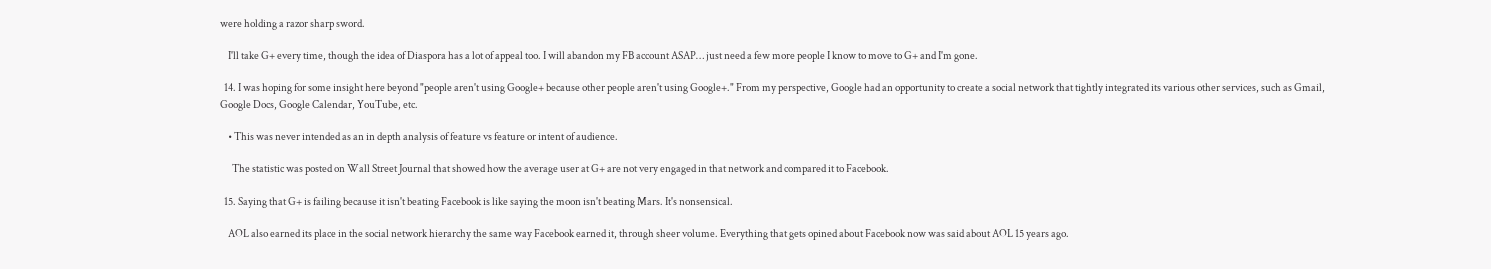were holding a razor sharp sword.

    I'll take G+ every time, though the idea of Diaspora has a lot of appeal too. I will abandon my FB account ASAP… just need a few more people I know to move to G+ and I'm gone.

  14. I was hoping for some insight here beyond "people aren't using Google+ because other people aren't using Google+." From my perspective, Google had an opportunity to create a social network that tightly integrated its various other services, such as Gmail, Google Docs, Google Calendar, YouTube, etc.

    • This was never intended as an in depth analysis of feature vs feature or intent of audience.

      The statistic was posted on Wall Street Journal that showed how the average user at G+ are not very engaged in that network and compared it to Facebook.

  15. Saying that G+ is failing because it isn't beating Facebook is like saying the moon isn't beating Mars. It's nonsensical.

    AOL also earned its place in the social network hierarchy the same way Facebook earned it, through sheer volume. Everything that gets opined about Facebook now was said about AOL 15 years ago.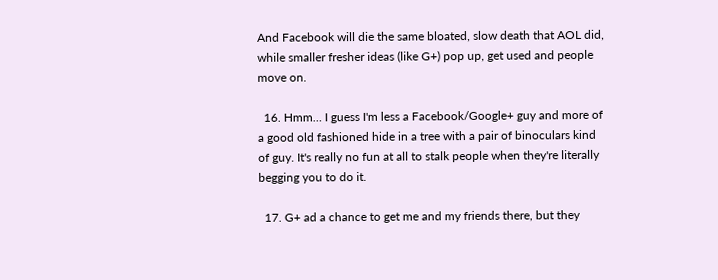And Facebook will die the same bloated, slow death that AOL did, while smaller fresher ideas (like G+) pop up, get used and people move on.

  16. Hmm… I guess I'm less a Facebook/Google+ guy and more of a good old fashioned hide in a tree with a pair of binoculars kind of guy. It's really no fun at all to stalk people when they're literally begging you to do it.

  17. G+ ad a chance to get me and my friends there, but they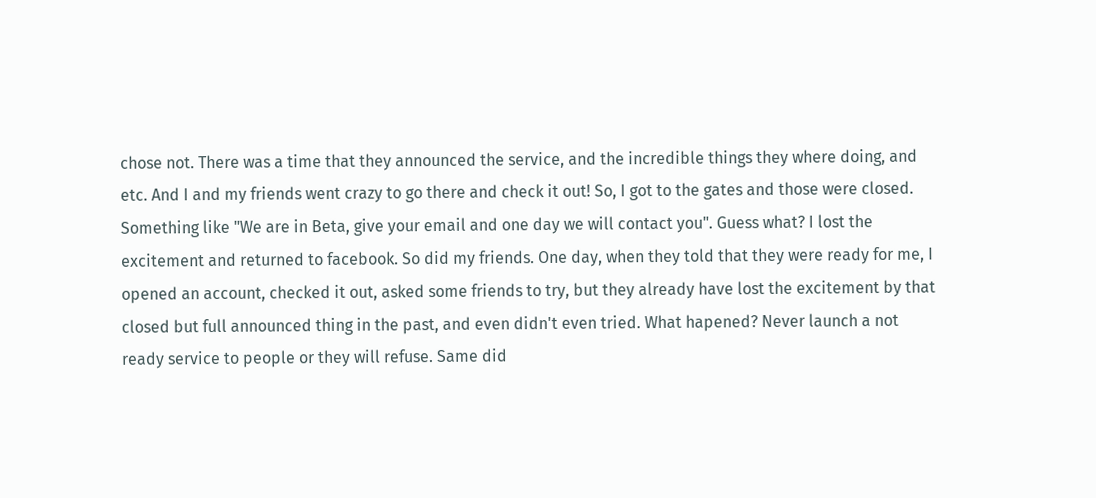chose not. There was a time that they announced the service, and the incredible things they where doing, and etc. And I and my friends went crazy to go there and check it out! So, I got to the gates and those were closed. Something like "We are in Beta, give your email and one day we will contact you". Guess what? I lost the excitement and returned to facebook. So did my friends. One day, when they told that they were ready for me, I opened an account, checked it out, asked some friends to try, but they already have lost the excitement by that closed but full announced thing in the past, and even didn't even tried. What hapened? Never launch a not ready service to people or they will refuse. Same did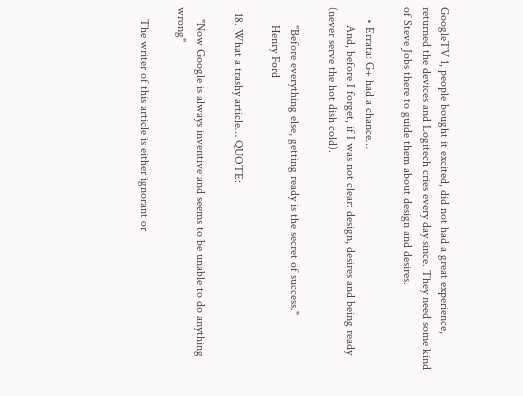GoogleTV 1, people bought it excited, did not had a great experience, returned the devices and Logitech cries every day since. They need some kind of Steve Jobs there to guide them about design and desires.

    • Errata: G+ had a chance…
      And, before I forget, if I was not clear: design, desires and being ready (never serve the hot dish cold).

      "Before everything else, getting ready is the secret of success."
      Henry Ford

  18. What a trashy article… QUOTE:

    "Now Google is always inventive and seems to be unable to do anything wrong"

    The writer of this article is either ignorant or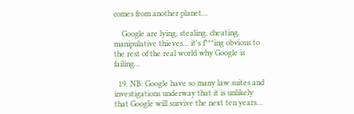comes from another planet…

    Google are lying, stealing, cheating, manipulative thieves… it's f***ing obvious to the rest of the real world why Google is failing…

  19. NB: Google have so many law suites and investigations underway that it is unlikely that Google will survive the next ten years…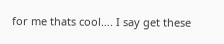for me thats cool…. I say get these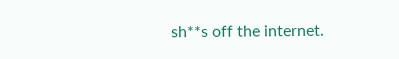sh**s off the internet.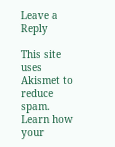Leave a Reply

This site uses Akismet to reduce spam. Learn how your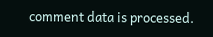comment data is processed.